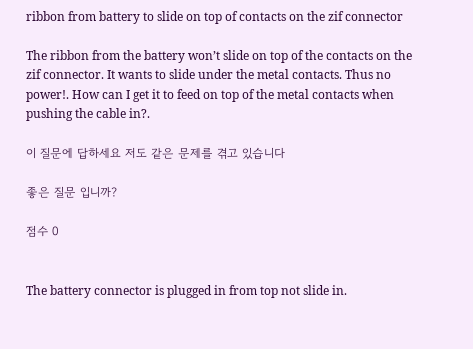ribbon from battery to slide on top of contacts on the zif connector

The ribbon from the battery won’t slide on top of the contacts on the zif connector. It wants to slide under the metal contacts. Thus no power!. How can I get it to feed on top of the metal contacts when pushing the cable in?.

이 질문에 답하세요 저도 같은 문제를 겪고 있습니다

좋은 질문 입니까?

점수 0


The battery connector is plugged in from top not slide in.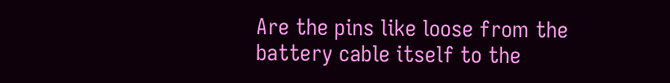Are the pins like loose from the battery cable itself to the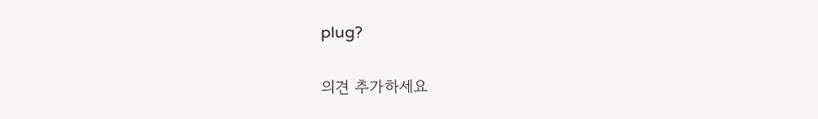plug?

의견 추가하세요